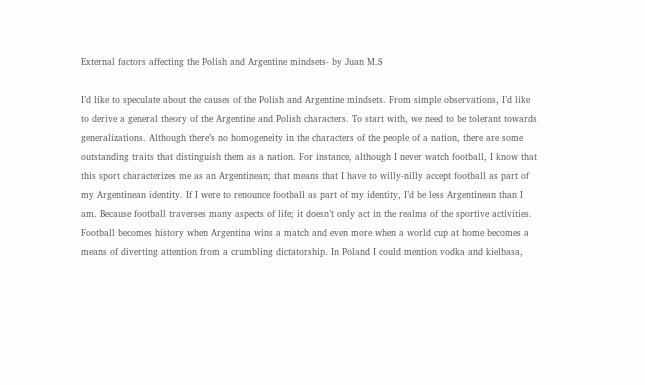External factors affecting the Polish and Argentine mindsets- by Juan M.S

I’d like to speculate about the causes of the Polish and Argentine mindsets. From simple observations, I’d like to derive a general theory of the Argentine and Polish characters. To start with, we need to be tolerant towards generalizations. Although there’s no homogeneity in the characters of the people of a nation, there are some outstanding traits that distinguish them as a nation. For instance, although I never watch football, I know that this sport characterizes me as an Argentinean; that means that I have to willy-nilly accept football as part of my Argentinean identity. If I were to renounce football as part of my identity, I’d be less Argentinean than I am. Because football traverses many aspects of life; it doesn’t only act in the realms of the sportive activities. Football becomes history when Argentina wins a match and even more when a world cup at home becomes a means of diverting attention from a crumbling dictatorship. In Poland I could mention vodka and kielbasa,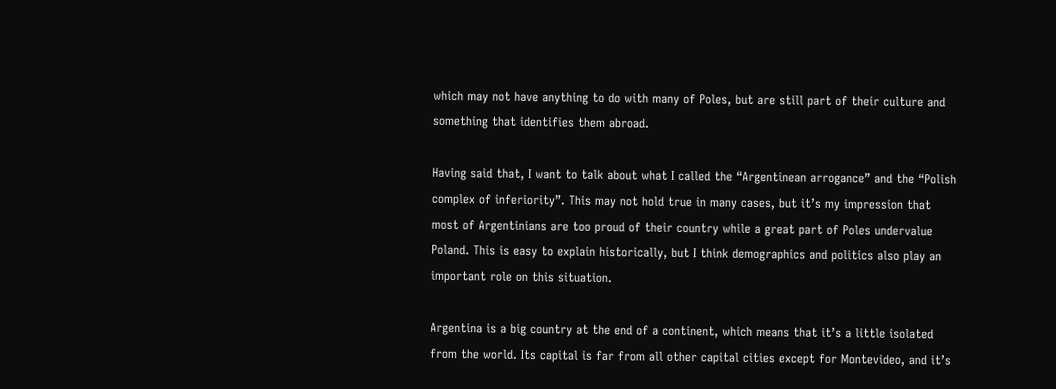which may not have anything to do with many of Poles, but are still part of their culture and something that identifies them abroad.

Having said that, I want to talk about what I called the “Argentinean arrogance” and the “Polish complex of inferiority”. This may not hold true in many cases, but it’s my impression that most of Argentinians are too proud of their country while a great part of Poles undervalue Poland. This is easy to explain historically, but I think demographics and politics also play an important role on this situation.

Argentina is a big country at the end of a continent, which means that it’s a little isolated from the world. Its capital is far from all other capital cities except for Montevideo, and it’s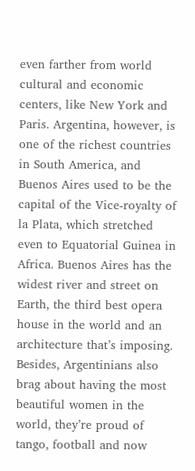even farther from world cultural and economic centers, like New York and Paris. Argentina, however, is one of the richest countries in South America, and Buenos Aires used to be the capital of the Vice-royalty of la Plata, which stretched even to Equatorial Guinea in Africa. Buenos Aires has the widest river and street on Earth, the third best opera house in the world and an architecture that’s imposing. Besides, Argentinians also brag about having the most beautiful women in the world, they’re proud of tango, football and now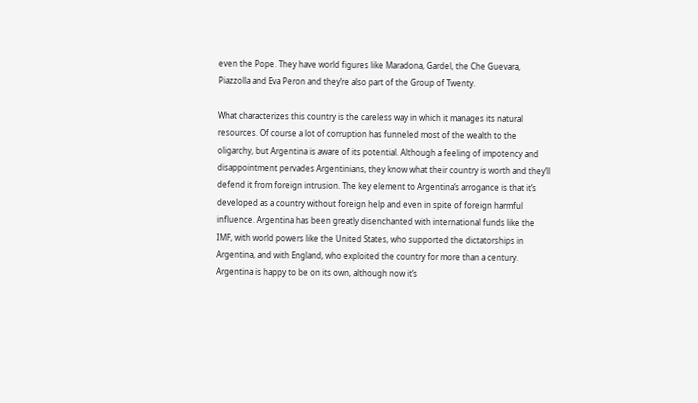even the Pope. They have world figures like Maradona, Gardel, the Che Guevara, Piazzolla and Eva Peron and they’re also part of the Group of Twenty.

What characterizes this country is the careless way in which it manages its natural resources. Of course a lot of corruption has funneled most of the wealth to the oligarchy, but Argentina is aware of its potential. Although a feeling of impotency and disappointment pervades Argentinians, they know what their country is worth and they’ll defend it from foreign intrusion. The key element to Argentina’s arrogance is that it’s developed as a country without foreign help and even in spite of foreign harmful influence. Argentina has been greatly disenchanted with international funds like the IMF, with world powers like the United States, who supported the dictatorships in Argentina, and with England, who exploited the country for more than a century. Argentina is happy to be on its own, although now it’s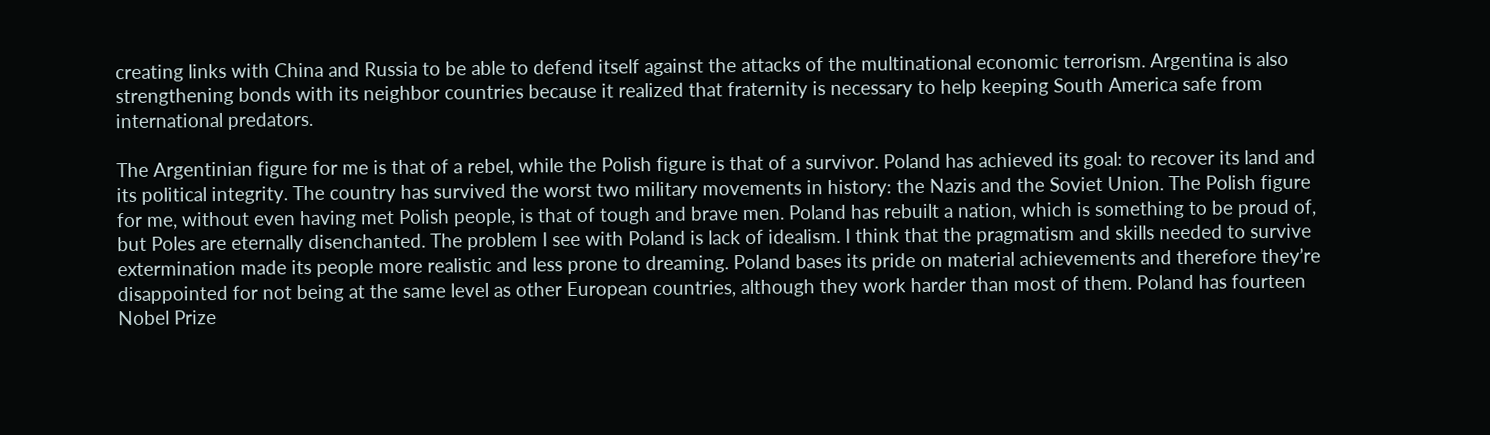creating links with China and Russia to be able to defend itself against the attacks of the multinational economic terrorism. Argentina is also strengthening bonds with its neighbor countries because it realized that fraternity is necessary to help keeping South America safe from international predators.

The Argentinian figure for me is that of a rebel, while the Polish figure is that of a survivor. Poland has achieved its goal: to recover its land and its political integrity. The country has survived the worst two military movements in history: the Nazis and the Soviet Union. The Polish figure for me, without even having met Polish people, is that of tough and brave men. Poland has rebuilt a nation, which is something to be proud of, but Poles are eternally disenchanted. The problem I see with Poland is lack of idealism. I think that the pragmatism and skills needed to survive extermination made its people more realistic and less prone to dreaming. Poland bases its pride on material achievements and therefore they’re disappointed for not being at the same level as other European countries, although they work harder than most of them. Poland has fourteen Nobel Prize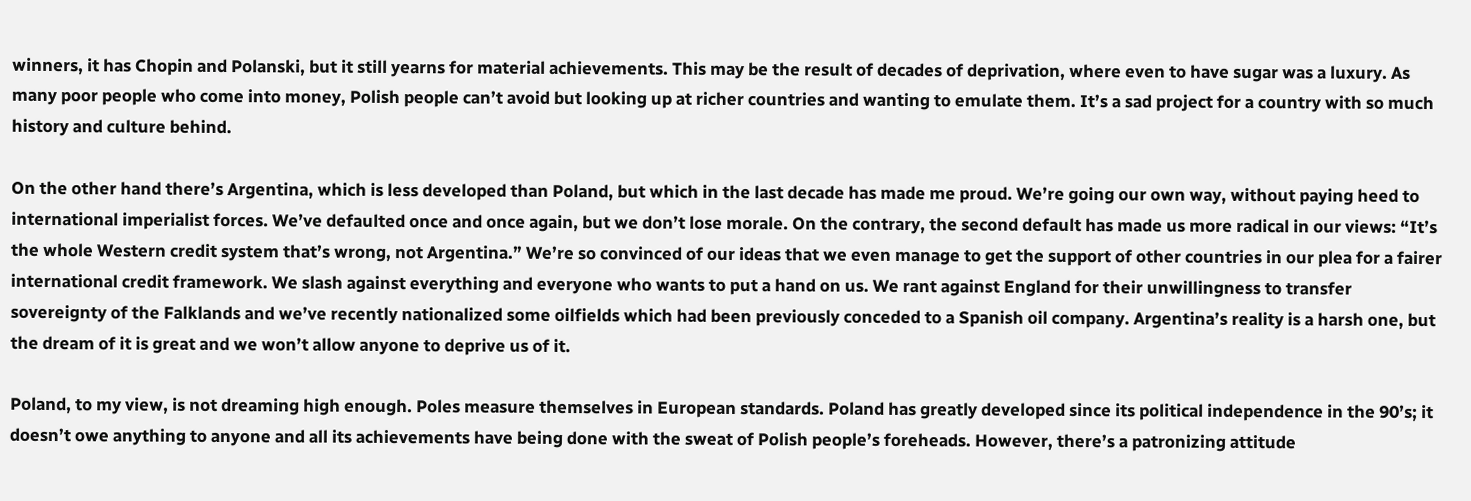winners, it has Chopin and Polanski, but it still yearns for material achievements. This may be the result of decades of deprivation, where even to have sugar was a luxury. As many poor people who come into money, Polish people can’t avoid but looking up at richer countries and wanting to emulate them. It’s a sad project for a country with so much history and culture behind.

On the other hand there’s Argentina, which is less developed than Poland, but which in the last decade has made me proud. We’re going our own way, without paying heed to international imperialist forces. We’ve defaulted once and once again, but we don’t lose morale. On the contrary, the second default has made us more radical in our views: “It’s the whole Western credit system that’s wrong, not Argentina.” We’re so convinced of our ideas that we even manage to get the support of other countries in our plea for a fairer international credit framework. We slash against everything and everyone who wants to put a hand on us. We rant against England for their unwillingness to transfer sovereignty of the Falklands and we’ve recently nationalized some oilfields which had been previously conceded to a Spanish oil company. Argentina’s reality is a harsh one, but the dream of it is great and we won’t allow anyone to deprive us of it.

Poland, to my view, is not dreaming high enough. Poles measure themselves in European standards. Poland has greatly developed since its political independence in the 90’s; it doesn’t owe anything to anyone and all its achievements have being done with the sweat of Polish people’s foreheads. However, there’s a patronizing attitude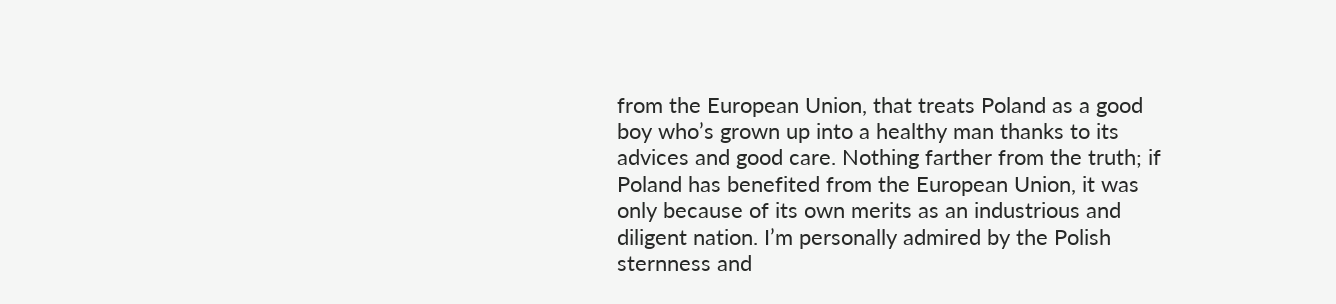from the European Union, that treats Poland as a good boy who’s grown up into a healthy man thanks to its advices and good care. Nothing farther from the truth; if Poland has benefited from the European Union, it was only because of its own merits as an industrious and diligent nation. I’m personally admired by the Polish sternness and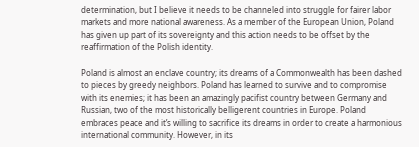determination, but I believe it needs to be channeled into struggle for fairer labor markets and more national awareness. As a member of the European Union, Poland has given up part of its sovereignty and this action needs to be offset by the reaffirmation of the Polish identity.

Poland is almost an enclave country; its dreams of a Commonwealth has been dashed to pieces by greedy neighbors. Poland has learned to survive and to compromise with its enemies; it has been an amazingly pacifist country between Germany and Russian, two of the most historically belligerent countries in Europe. Poland embraces peace and it’s willing to sacrifice its dreams in order to create a harmonious international community. However, in its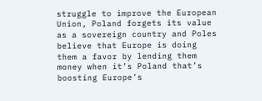struggle to improve the European Union, Poland forgets its value as a sovereign country and Poles believe that Europe is doing them a favor by lending them money when it’s Poland that’s boosting Europe’s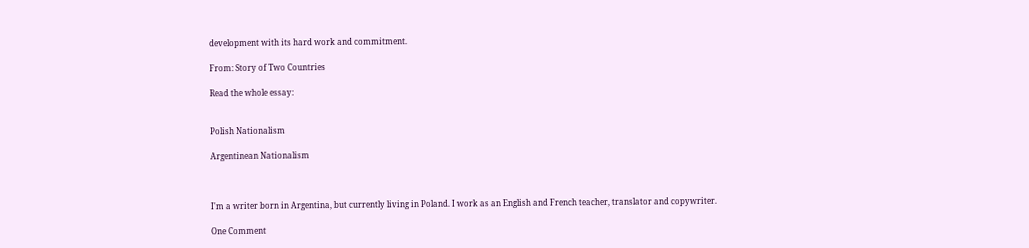development with its hard work and commitment.

From: Story of Two Countries

Read the whole essay:


Polish Nationalism

Argentinean Nationalism



I'm a writer born in Argentina, but currently living in Poland. I work as an English and French teacher, translator and copywriter.

One Comment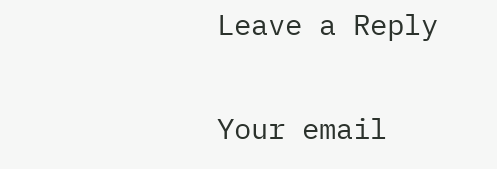Leave a Reply

Your email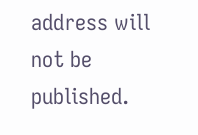address will not be published.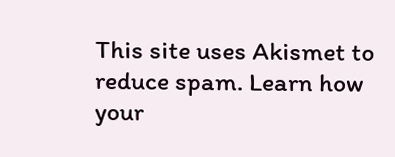This site uses Akismet to reduce spam. Learn how your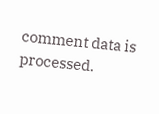comment data is processed.